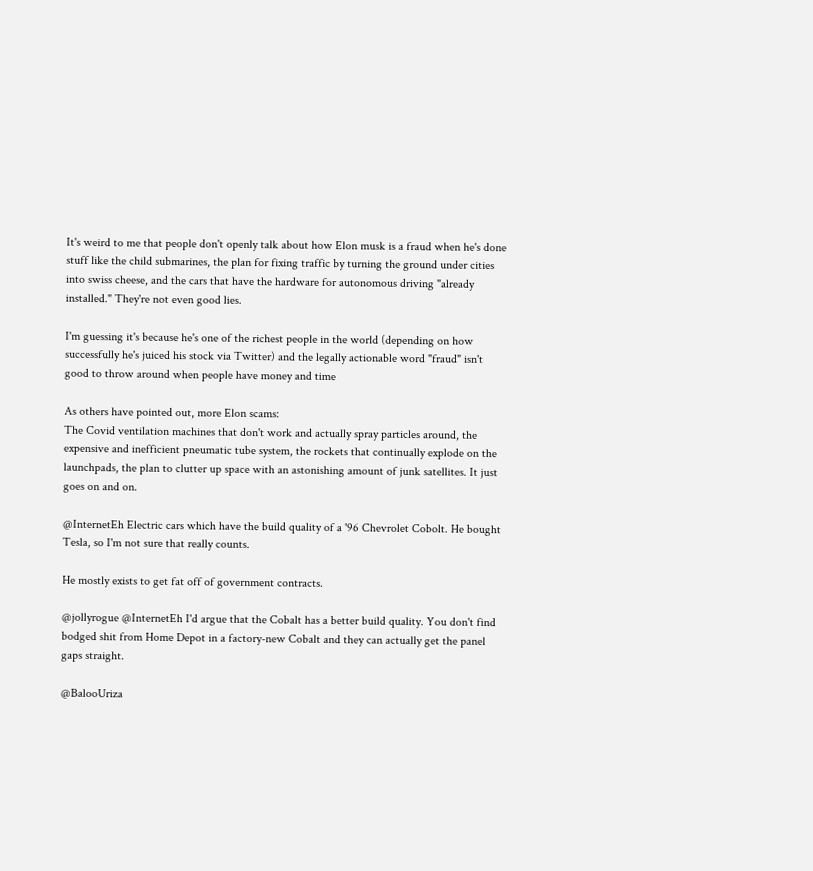It's weird to me that people don't openly talk about how Elon musk is a fraud when he's done stuff like the child submarines, the plan for fixing traffic by turning the ground under cities into swiss cheese, and the cars that have the hardware for autonomous driving "already installed." They're not even good lies.

I'm guessing it's because he's one of the richest people in the world (depending on how successfully he's juiced his stock via Twitter) and the legally actionable word "fraud" isn't good to throw around when people have money and time

As others have pointed out, more Elon scams:
The Covid ventilation machines that don't work and actually spray particles around, the expensive and inefficient pneumatic tube system, the rockets that continually explode on the launchpads, the plan to clutter up space with an astonishing amount of junk satellites. It just goes on and on.

@InternetEh Electric cars which have the build quality of a '96 Chevrolet Cobolt. He bought Tesla, so I'm not sure that really counts.

He mostly exists to get fat off of government contracts.

@jollyrogue @InternetEh I'd argue that the Cobalt has a better build quality. You don't find bodged shit from Home Depot in a factory-new Cobalt and they can actually get the panel gaps straight.

@BalooUriza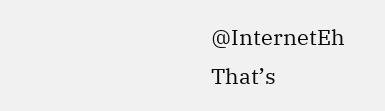@InternetEh That’s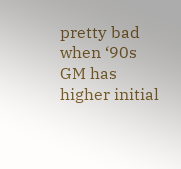pretty bad when ‘90s GM has higher initial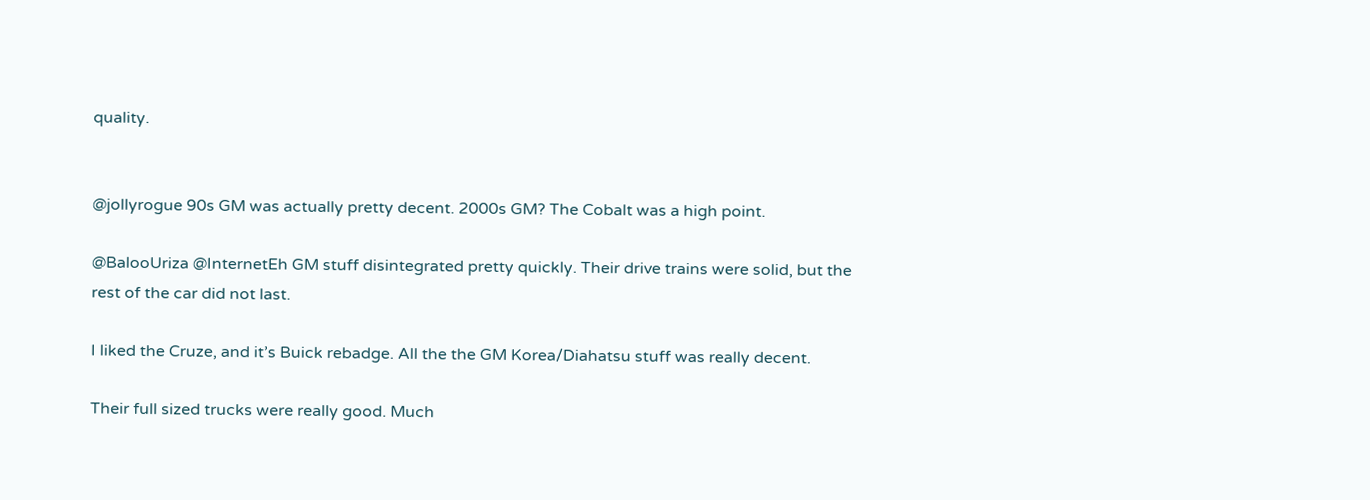quality.


@jollyrogue 90s GM was actually pretty decent. 2000s GM? The Cobalt was a high point.

@BalooUriza @InternetEh GM stuff disintegrated pretty quickly. Their drive trains were solid, but the rest of the car did not last.

I liked the Cruze, and it’s Buick rebadge. All the the GM Korea/Diahatsu stuff was really decent.

Their full sized trucks were really good. Much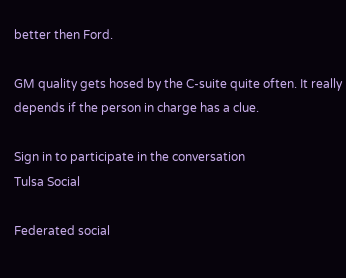better then Ford.

GM quality gets hosed by the C-suite quite often. It really depends if the person in charge has a clue.

Sign in to participate in the conversation
Tulsa Social

Federated social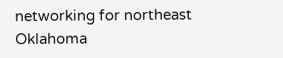networking for northeast Oklahoma